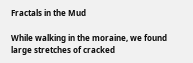Fractals in the Mud

While walking in the moraine, we found large stretches of cracked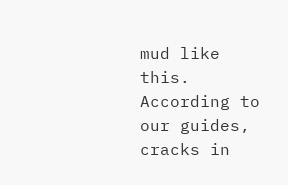mud like this. According to our guides, cracks in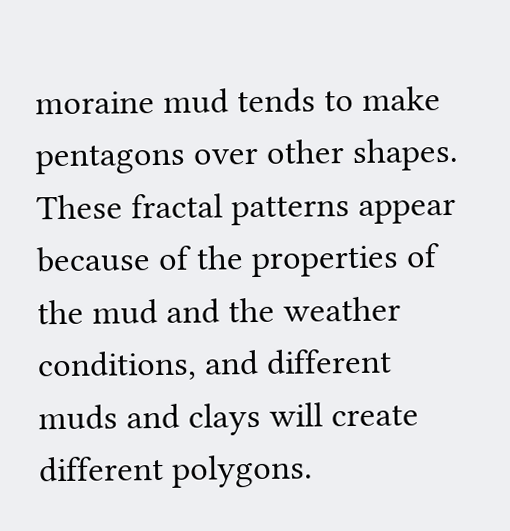moraine mud tends to make pentagons over other shapes. These fractal patterns appear because of the properties of the mud and the weather conditions, and different muds and clays will create different polygons.